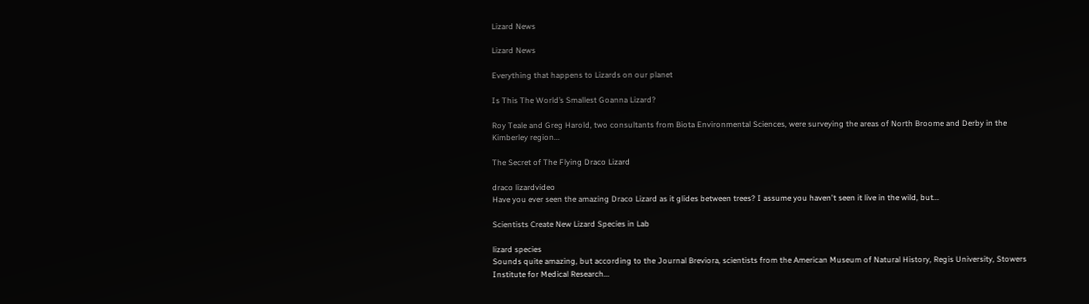Lizard News

Lizard News

Everything that happens to Lizards on our planet

Is This The World’s Smallest Goanna Lizard?

Roy Teale and Greg Harold, two consultants from Biota Environmental Sciences, were surveying the areas of North Broome and Derby in the Kimberley region...

The Secret of The Flying Draco Lizard

draco lizardvideo
Have you ever seen the amazing Draco Lizard as it glides between trees? I assume you haven't seen it live in the wild, but...

Scientists Create New Lizard Species in Lab

lizard species
Sounds quite amazing, but according to the Journal Breviora, scientists from the American Museum of Natural History, Regis University, Stowers Institute for Medical Research...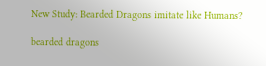New Study: Bearded Dragons imitate like Humans?

bearded dragons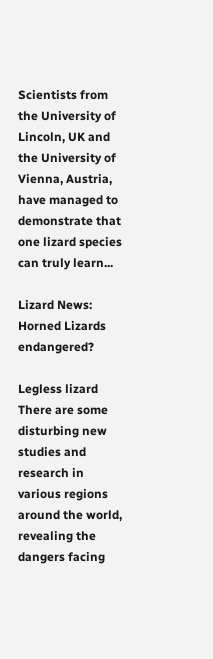Scientists from the University of Lincoln, UK and the University of Vienna, Austria, have managed to demonstrate that one lizard species can truly learn...

Lizard News: Horned Lizards endangered?

Legless lizard
There are some disturbing new studies and research in various regions around the world, revealing the dangers facing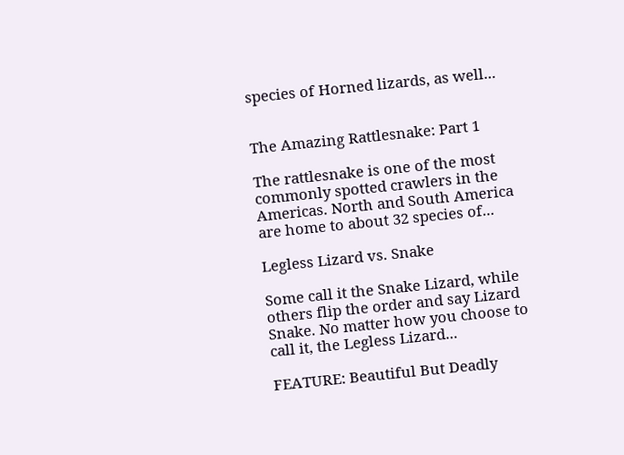species of Horned lizards, as well...


The Amazing Rattlesnake: Part 1

The rattlesnake is one of the most commonly spotted crawlers in the Americas. North and South America are home to about 32 species of...

Legless Lizard vs. Snake

Some call it the Snake Lizard, while others flip the order and say Lizard Snake. No matter how you choose to call it, the Legless Lizard...

FEATURE: Beautiful But Deadly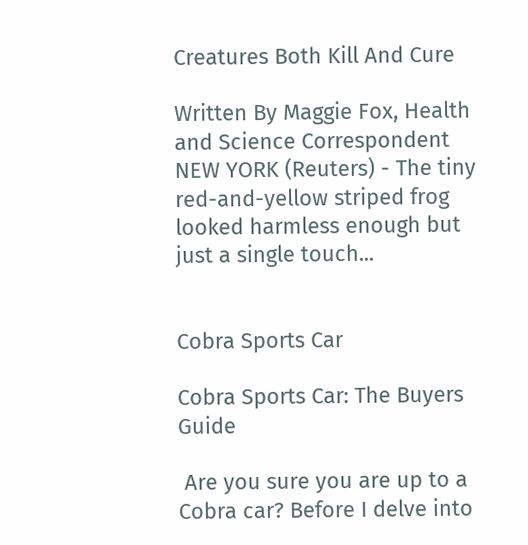Creatures Both Kill And Cure

Written By Maggie Fox, Health and Science Correspondent NEW YORK (Reuters) - The tiny red-and-yellow striped frog looked harmless enough but just a single touch...


Cobra Sports Car

Cobra Sports Car: The Buyers Guide

 Are you sure you are up to a Cobra car? Before I delve into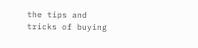the tips and tricks of buying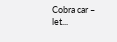Cobra car – let...